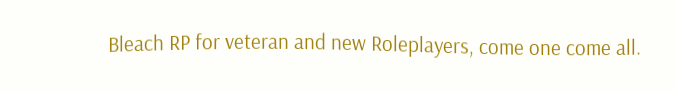Bleach RP for veteran and new Roleplayers, come one come all.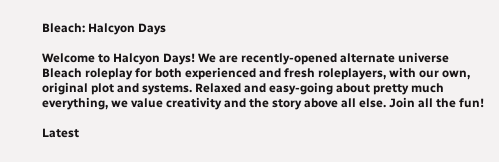Bleach: Halcyon Days

Welcome to Halcyon Days! We are recently-opened alternate universe Bleach roleplay for both experienced and fresh roleplayers, with our own, original plot and systems. Relaxed and easy-going about pretty much everything, we value creativity and the story above all else. Join all the fun!

Latest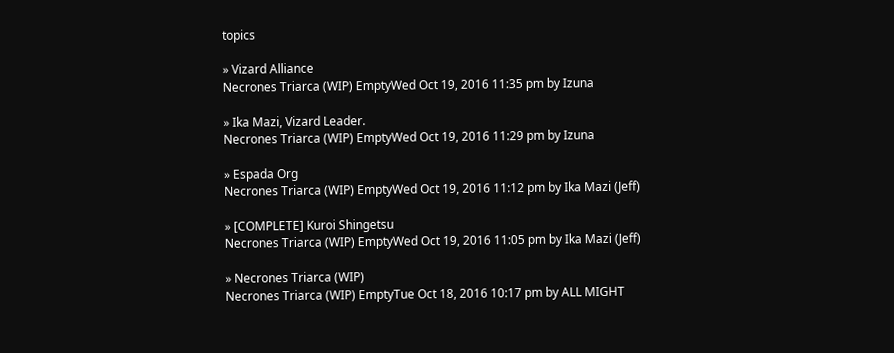topics

» Vizard Alliance
Necrones Triarca (WIP) EmptyWed Oct 19, 2016 11:35 pm by Izuna

» Ika Mazi, Vizard Leader.
Necrones Triarca (WIP) EmptyWed Oct 19, 2016 11:29 pm by Izuna

» Espada Org
Necrones Triarca (WIP) EmptyWed Oct 19, 2016 11:12 pm by Ika Mazi (Jeff)

» [COMPLETE] Kuroi Shingetsu
Necrones Triarca (WIP) EmptyWed Oct 19, 2016 11:05 pm by Ika Mazi (Jeff)

» Necrones Triarca (WIP)
Necrones Triarca (WIP) EmptyTue Oct 18, 2016 10:17 pm by ALL MIGHT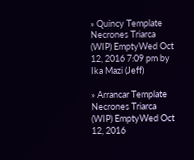» Quincy Template
Necrones Triarca (WIP) EmptyWed Oct 12, 2016 7:09 pm by Ika Mazi (Jeff)

» Arrancar Template
Necrones Triarca (WIP) EmptyWed Oct 12, 2016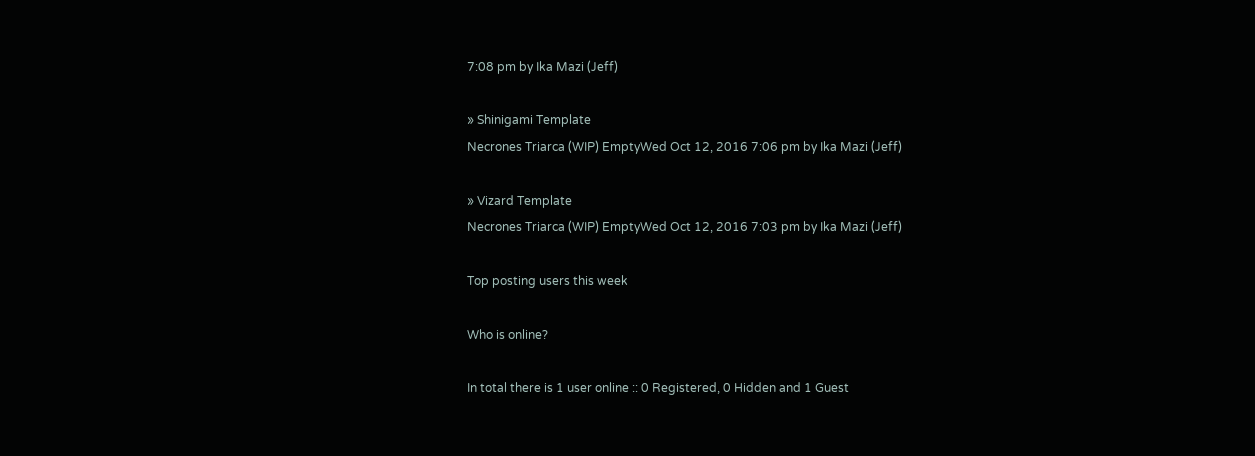7:08 pm by Ika Mazi (Jeff)

» Shinigami Template
Necrones Triarca (WIP) EmptyWed Oct 12, 2016 7:06 pm by Ika Mazi (Jeff)

» Vizard Template
Necrones Triarca (WIP) EmptyWed Oct 12, 2016 7:03 pm by Ika Mazi (Jeff)

Top posting users this week

Who is online?

In total there is 1 user online :: 0 Registered, 0 Hidden and 1 Guest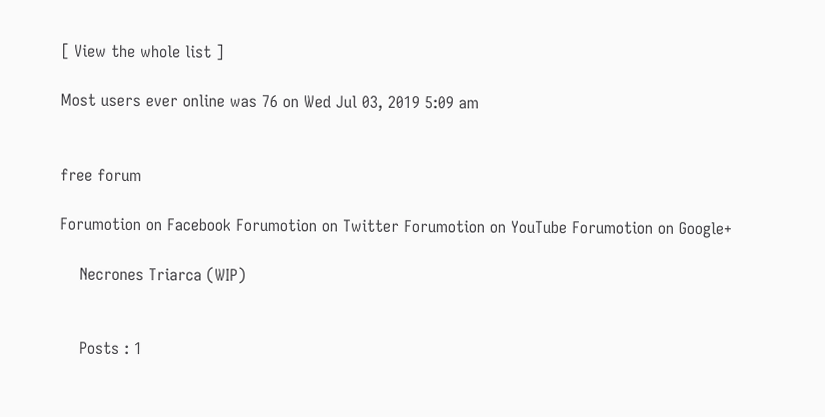[ View the whole list ]

Most users ever online was 76 on Wed Jul 03, 2019 5:09 am


free forum

Forumotion on Facebook Forumotion on Twitter Forumotion on YouTube Forumotion on Google+

    Necrones Triarca (WIP)


    Posts : 1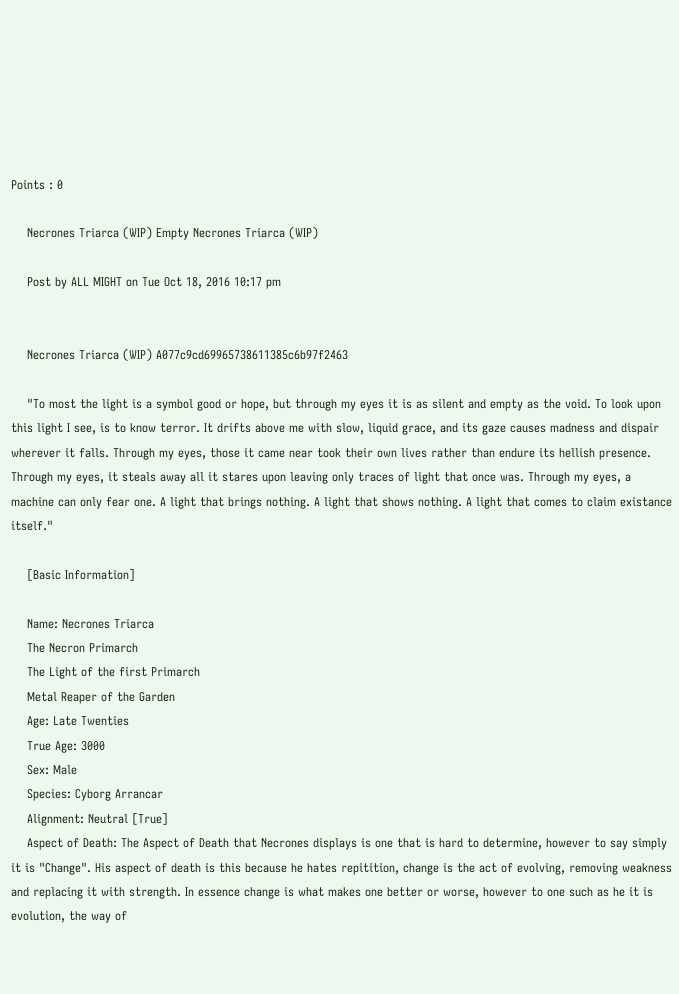Points : 0

    Necrones Triarca (WIP) Empty Necrones Triarca (WIP)

    Post by ALL MIGHT on Tue Oct 18, 2016 10:17 pm


    Necrones Triarca (WIP) A077c9cd69965738611385c6b97f2463

    "To most the light is a symbol good or hope, but through my eyes it is as silent and empty as the void. To look upon this light I see, is to know terror. It drifts above me with slow, liquid grace, and its gaze causes madness and dispair wherever it falls. Through my eyes, those it came near took their own lives rather than endure its hellish presence. Through my eyes, it steals away all it stares upon leaving only traces of light that once was. Through my eyes, a machine can only fear one. A light that brings nothing. A light that shows nothing. A light that comes to claim existance itself."

    [Basic Information]

    Name: Necrones Triarca
    The Necron Primarch
    The Light of the first Primarch
    Metal Reaper of the Garden
    Age: Late Twenties
    True Age: 3000
    Sex: Male
    Species: Cyborg Arrancar
    Alignment: Neutral [True]
    Aspect of Death: The Aspect of Death that Necrones displays is one that is hard to determine, however to say simply it is "Change". His aspect of death is this because he hates repitition, change is the act of evolving, removing weakness and replacing it with strength. In essence change is what makes one better or worse, however to one such as he it is evolution, the way of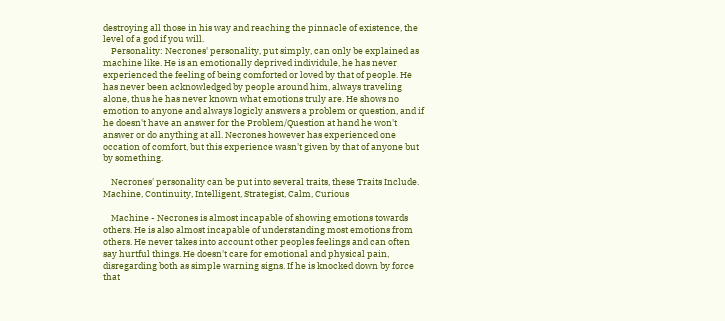destroying all those in his way and reaching the pinnacle of existence, the level of a god if you will.
    Personality: Necrones' personality, put simply, can only be explained as machine like. He is an emotionally deprived individule, he has never experienced the feeling of being comforted or loved by that of people. He has never been acknowledged by people around him, always traveling alone, thus he has never known what emotions truly are. He shows no emotion to anyone and always logicly answers a problem or question, and if he doesn't have an answer for the Problem/Question at hand he won't answer or do anything at all. Necrones however has experienced one occation of comfort, but this experience wasn't given by that of anyone but by something.

    Necrones' personality can be put into several traits, these Traits Include. Machine, Continuity, Intelligent, Strategist, Calm, Curious

    Machine - Necrones is almost incapable of showing emotions towards others. He is also almost incapable of understanding most emotions from others. He never takes into account other peoples feelings and can often say hurtful things. He doesn't care for emotional and physical pain, disregarding both as simple warning signs. If he is knocked down by force that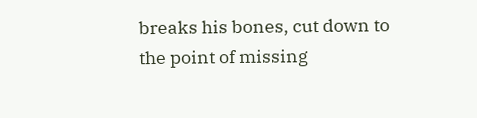breaks his bones, cut down to the point of missing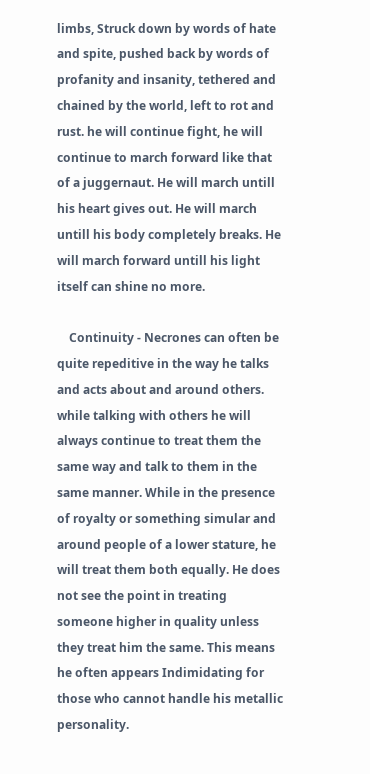limbs, Struck down by words of hate and spite, pushed back by words of profanity and insanity, tethered and chained by the world, left to rot and rust. he will continue fight, he will continue to march forward like that of a juggernaut. He will march untill his heart gives out. He will march untill his body completely breaks. He will march forward untill his light itself can shine no more.

    Continuity - Necrones can often be quite repeditive in the way he talks and acts about and around others. while talking with others he will always continue to treat them the same way and talk to them in the same manner. While in the presence of royalty or something simular and around people of a lower stature, he will treat them both equally. He does not see the point in treating someone higher in quality unless they treat him the same. This means he often appears Indimidating for those who cannot handle his metallic personality.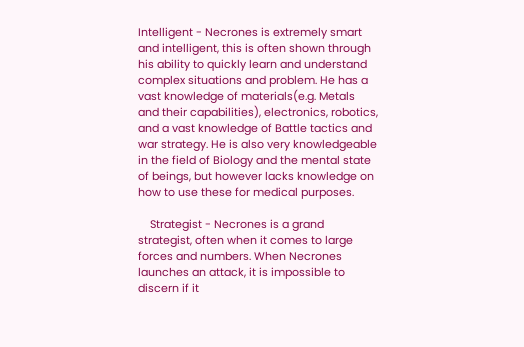Intelligent - Necrones is extremely smart and intelligent, this is often shown through his ability to quickly learn and understand complex situations and problem. He has a vast knowledge of materials(e.g. Metals and their capabilities), electronics, robotics, and a vast knowledge of Battle tactics and war strategy. He is also very knowledgeable in the field of Biology and the mental state of beings, but however lacks knowledge on how to use these for medical purposes.

    Strategist - Necrones is a grand strategist, often when it comes to large forces and numbers. When Necrones launches an attack, it is impossible to discern if it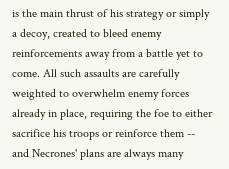is the main thrust of his strategy or simply a decoy, created to bleed enemy reinforcements away from a battle yet to come. All such assaults are carefully weighted to overwhelm enemy forces already in place, requiring the foe to either sacrifice his troops or reinforce them -- and Necrones' plans are always many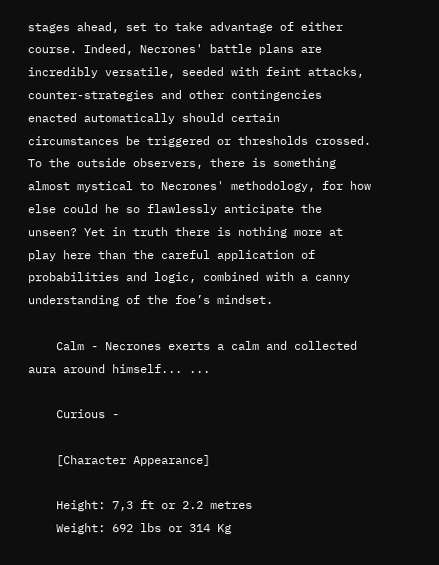stages ahead, set to take advantage of either course. Indeed, Necrones' battle plans are incredibly versatile, seeded with feint attacks, counter-strategies and other contingencies enacted automatically should certain circumstances be triggered or thresholds crossed. To the outside observers, there is something almost mystical to Necrones' methodology, for how else could he so flawlessly anticipate the unseen? Yet in truth there is nothing more at play here than the careful application of probabilities and logic, combined with a canny understanding of the foe’s mindset.

    Calm - Necrones exerts a calm and collected aura around himself... ...

    Curious -

    [Character Appearance]

    Height: 7,3 ft or 2.2 metres
    Weight: 692 lbs or 314 Kg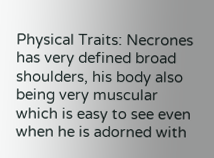Physical Traits: Necrones has very defined broad shoulders, his body also being very muscular which is easy to see even when he is adorned with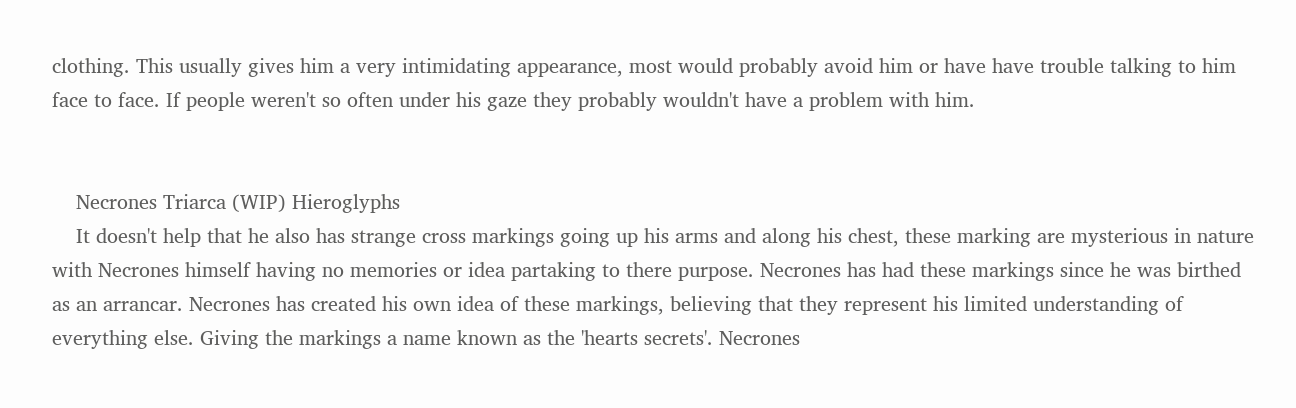clothing. This usually gives him a very intimidating appearance, most would probably avoid him or have have trouble talking to him face to face. If people weren't so often under his gaze they probably wouldn't have a problem with him.


    Necrones Triarca (WIP) Hieroglyphs
    It doesn't help that he also has strange cross markings going up his arms and along his chest, these marking are mysterious in nature with Necrones himself having no memories or idea partaking to there purpose. Necrones has had these markings since he was birthed as an arrancar. Necrones has created his own idea of these markings, believing that they represent his limited understanding of everything else. Giving the markings a name known as the 'hearts secrets'. Necrones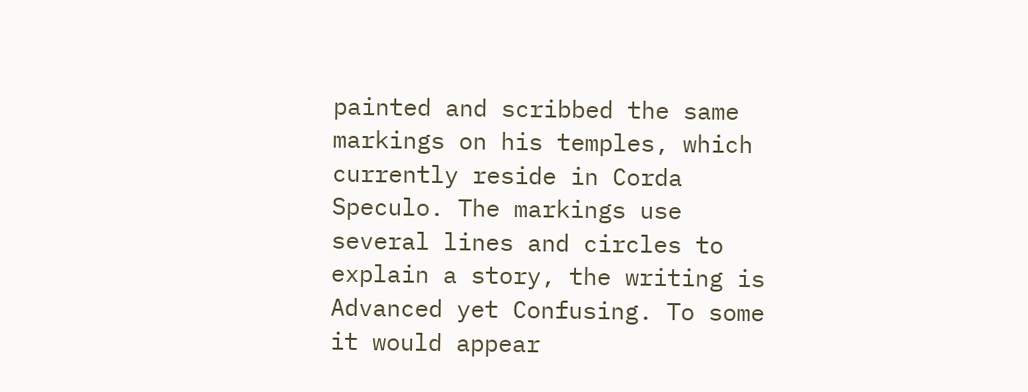painted and scribbed the same markings on his temples, which currently reside in Corda Speculo. The markings use several lines and circles to explain a story, the writing is Advanced yet Confusing. To some it would appear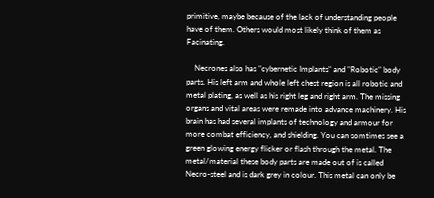primitive, maybe because of the lack of understanding people have of them. Others would most likely think of them as Facinating.

    Necrones also has "cybernetic Implants" and "Robotic" body parts. His left arm and whole left chest region is all robotic and metal plating, as well as his right leg and right arm. The missing organs and vital areas were remade into advance machinery. His brain has had several implants of technology and armour for more combat efficiency, and shielding. You can somtimes see a green glowing energy flicker or flash through the metal. The metal/material these body parts are made out of is called Necro-steel and is dark grey in colour. This metal can only be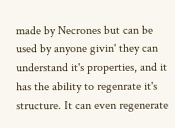made by Necrones but can be used by anyone givin' they can understand it's properties, and it has the ability to regenrate it's structure. It can even regenerate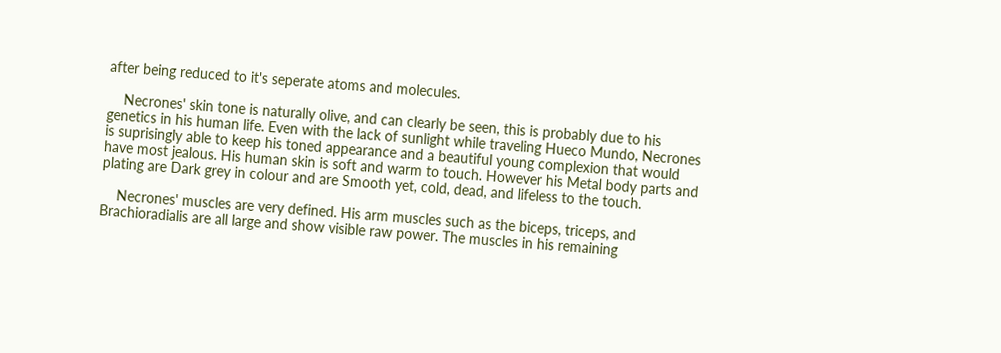after being reduced to it's seperate atoms and molecules.

    Necrones' skin tone is naturally olive, and can clearly be seen, this is probably due to his genetics in his human life. Even with the lack of sunlight while traveling Hueco Mundo, Necrones is suprisingly able to keep his toned appearance and a beautiful young complexion that would have most jealous. His human skin is soft and warm to touch. However his Metal body parts and plating are Dark grey in colour and are Smooth yet, cold, dead, and lifeless to the touch.

    Necrones' muscles are very defined. His arm muscles such as the biceps, triceps, and Brachioradialis are all large and show visible raw power. The muscles in his remaining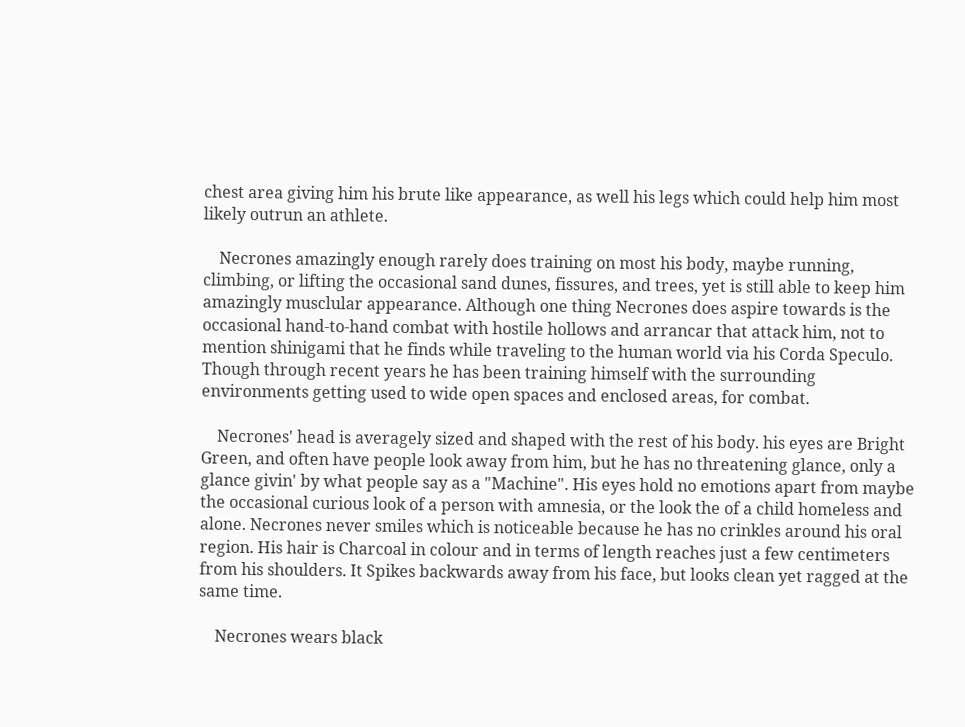chest area giving him his brute like appearance, as well his legs which could help him most likely outrun an athlete.

    Necrones amazingly enough rarely does training on most his body, maybe running, climbing, or lifting the occasional sand dunes, fissures, and trees, yet is still able to keep him amazingly musclular appearance. Although one thing Necrones does aspire towards is the occasional hand-to-hand combat with hostile hollows and arrancar that attack him, not to mention shinigami that he finds while traveling to the human world via his Corda Speculo. Though through recent years he has been training himself with the surrounding environments getting used to wide open spaces and enclosed areas, for combat.

    Necrones' head is averagely sized and shaped with the rest of his body. his eyes are Bright Green, and often have people look away from him, but he has no threatening glance, only a glance givin' by what people say as a "Machine". His eyes hold no emotions apart from maybe the occasional curious look of a person with amnesia, or the look the of a child homeless and alone. Necrones never smiles which is noticeable because he has no crinkles around his oral region. His hair is Charcoal in colour and in terms of length reaches just a few centimeters from his shoulders. It Spikes backwards away from his face, but looks clean yet ragged at the same time.

    Necrones wears black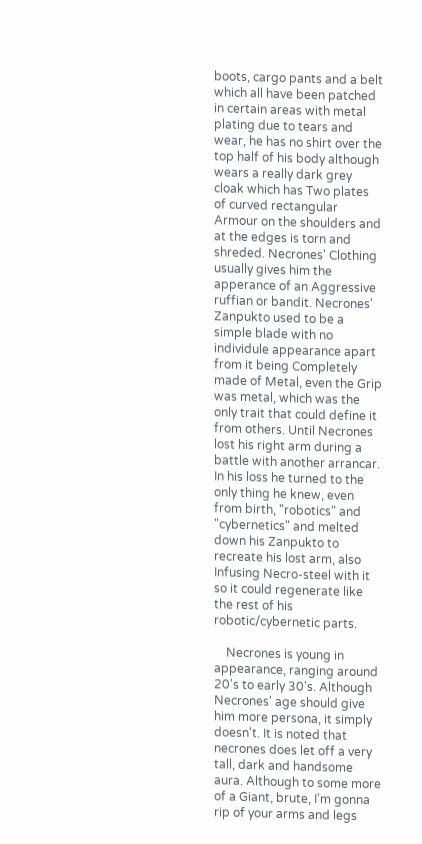boots, cargo pants and a belt which all have been patched in certain areas with metal plating due to tears and wear, he has no shirt over the top half of his body although wears a really dark grey cloak which has Two plates of curved rectangular Armour on the shoulders and at the edges is torn and shreded. Necrones' Clothing usually gives him the apperance of an Aggressive ruffian or bandit. Necrones' Zanpukto used to be a simple blade with no individule appearance apart from it being Completely made of Metal, even the Grip was metal, which was the only trait that could define it from others. Until Necrones lost his right arm during a battle with another arrancar. In his loss he turned to the only thing he knew, even from birth, "robotics" and "cybernetics" and melted down his Zanpukto to recreate his lost arm, also Infusing Necro-steel with it so it could regenerate like the rest of his robotic/cybernetic parts.

    Necrones is young in appearance, ranging around 20's to early 30's. Although Necrones' age should give him more persona, it simply doesn't. It is noted that necrones does let off a very tall, dark and handsome aura. Although to some more of a Giant, brute, I'm gonna rip of your arms and legs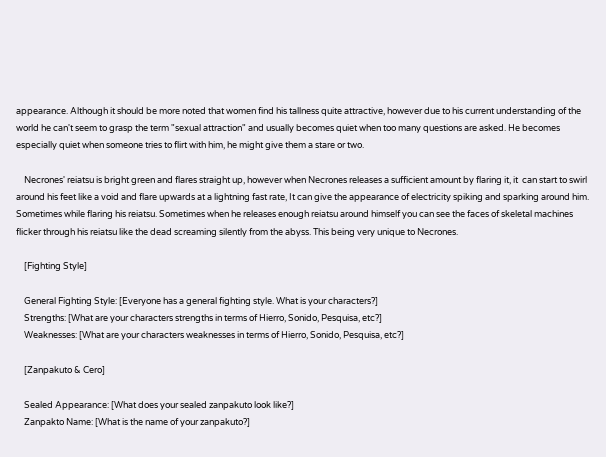appearance. Although it should be more noted that women find his tallness quite attractive, however due to his current understanding of the world he can't seem to grasp the term "sexual attraction" and usually becomes quiet when too many questions are asked. He becomes especially quiet when someone tries to flirt with him, he might give them a stare or two.

    Necrones' reiatsu is bright green and flares straight up, however when Necrones releases a sufficient amount by flaring it, it  can start to swirl around his feet like a void and flare upwards at a lightning fast rate, It can give the appearance of electricity spiking and sparking around him. Sometimes while flaring his reiatsu. Sometimes when he releases enough reiatsu around himself you can see the faces of skeletal machines flicker through his reiatsu like the dead screaming silently from the abyss. This being very unique to Necrones.

    [Fighting Style]

    General Fighting Style: [Everyone has a general fighting style. What is your characters?]
    Strengths: [What are your characters strengths in terms of Hierro, Sonido, Pesquisa, etc?]
    Weaknesses: [What are your characters weaknesses in terms of Hierro, Sonido, Pesquisa, etc?]

    [Zanpakuto & Cero]

    Sealed Appearance: [What does your sealed zanpakuto look like?]
    Zanpakto Name: [What is the name of your zanpakuto?]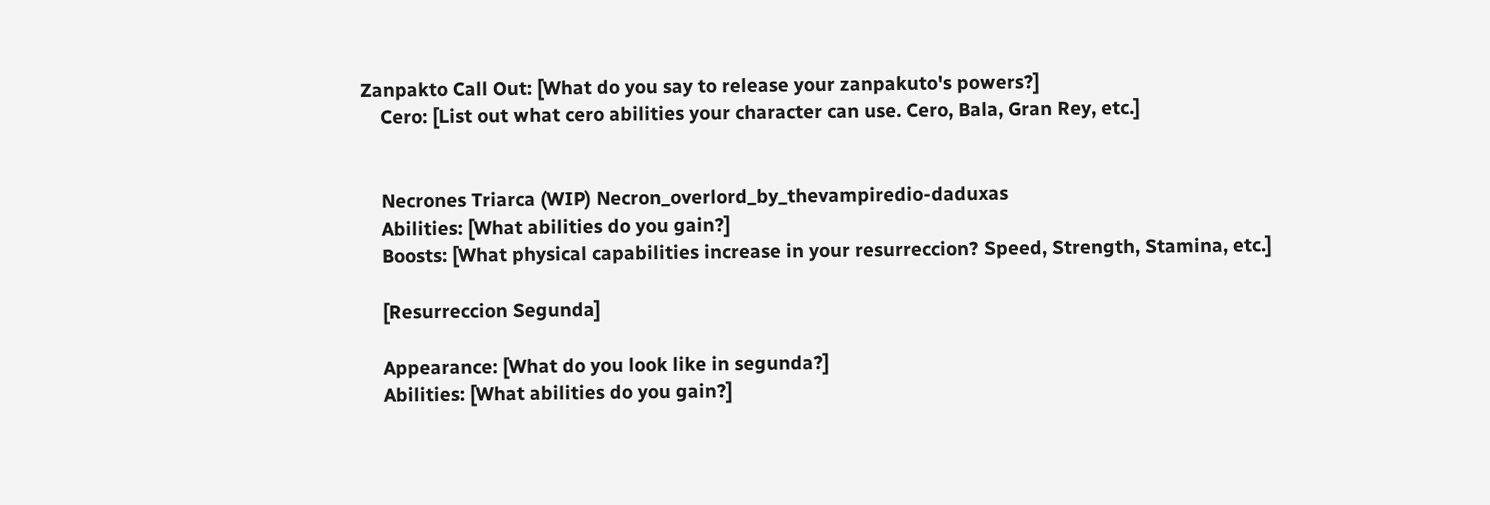Zanpakto Call Out: [What do you say to release your zanpakuto's powers?]
    Cero: [List out what cero abilities your character can use. Cero, Bala, Gran Rey, etc.]


    Necrones Triarca (WIP) Necron_overlord_by_thevampiredio-daduxas
    Abilities: [What abilities do you gain?]
    Boosts: [What physical capabilities increase in your resurreccion? Speed, Strength, Stamina, etc.]

    [Resurreccion Segunda]

    Appearance: [What do you look like in segunda?]
    Abilities: [What abilities do you gain?]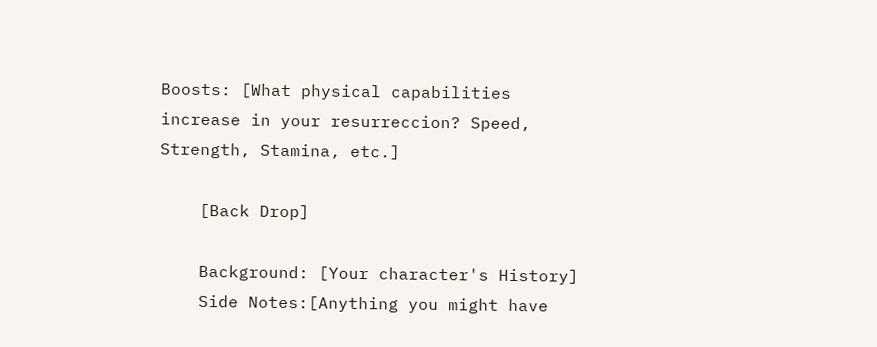Boosts: [What physical capabilities increase in your resurreccion? Speed, Strength, Stamina, etc.]

    [Back Drop]

    Background: [Your character's History]
    Side Notes:[Anything you might have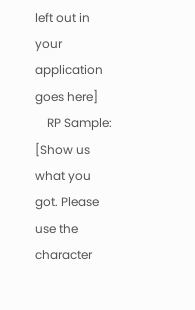left out in your application goes here]
    RP Sample: [Show us what you got. Please use the character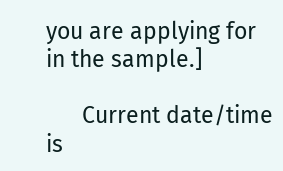you are applying for in the sample.]

      Current date/time is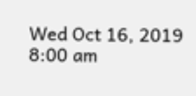Wed Oct 16, 2019 8:00 am